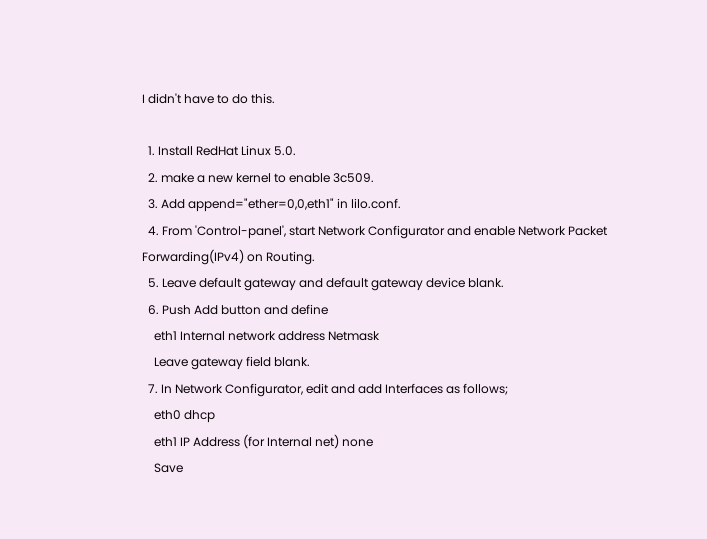I didn't have to do this.

  1. Install RedHat Linux 5.0.
  2. make a new kernel to enable 3c509.
  3. Add append="ether=0,0,eth1" in lilo.conf.
  4. From 'Control-panel', start Network Configurator and enable Network Packet Forwarding(IPv4) on Routing.
  5. Leave default gateway and default gateway device blank.
  6. Push Add button and define
    eth1 Internal network address Netmask
    Leave gateway field blank.
  7. In Network Configurator, edit and add Interfaces as follows;
    eth0 dhcp
    eth1 IP Address (for Internal net) none
    Save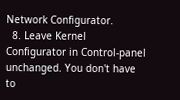Network Configurator.
  8. Leave Kernel Configurator in Control-panel unchanged. You don't have to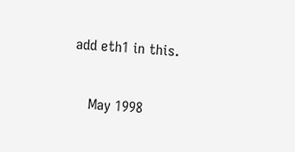add eth1 in this.

    May 1998